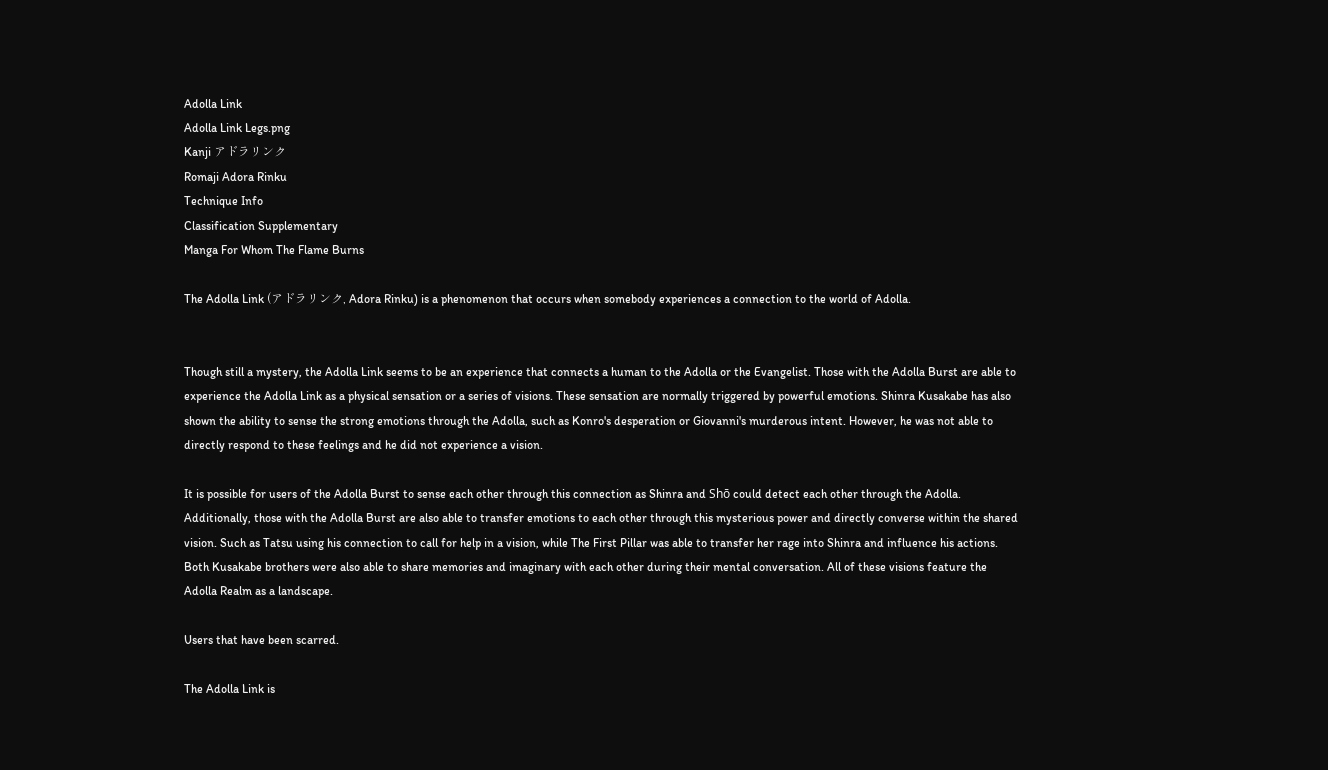Adolla Link
Adolla Link Legs.png
Kanji アドラリンク
Romaji Adora Rinku
Technique Info
Classification Supplementary
Manga For Whom The Flame Burns

The Adolla Link (アドラリンク, Adora Rinku) is a phenomenon that occurs when somebody experiences a connection to the world of Adolla.


Though still a mystery, the Adolla Link seems to be an experience that connects a human to the Adolla or the Evangelist. Those with the Adolla Burst are able to experience the Adolla Link as a physical sensation or a series of visions. These sensation are normally triggered by powerful emotions. Shinra Kusakabe has also shown the ability to sense the strong emotions through the Adolla, such as Konro's desperation or Giovanni's murderous intent. However, he was not able to directly respond to these feelings and he did not experience a vision.

It is possible for users of the Adolla Burst to sense each other through this connection as Shinra and Shō could detect each other through the Adolla. Additionally, those with the Adolla Burst are also able to transfer emotions to each other through this mysterious power and directly converse within the shared vision. Such as Tatsu using his connection to call for help in a vision, while The First Pillar was able to transfer her rage into Shinra and influence his actions. Both Kusakabe brothers were also able to share memories and imaginary with each other during their mental conversation. All of these visions feature the Adolla Realm as a landscape.

Users that have been scarred.

The Adolla Link is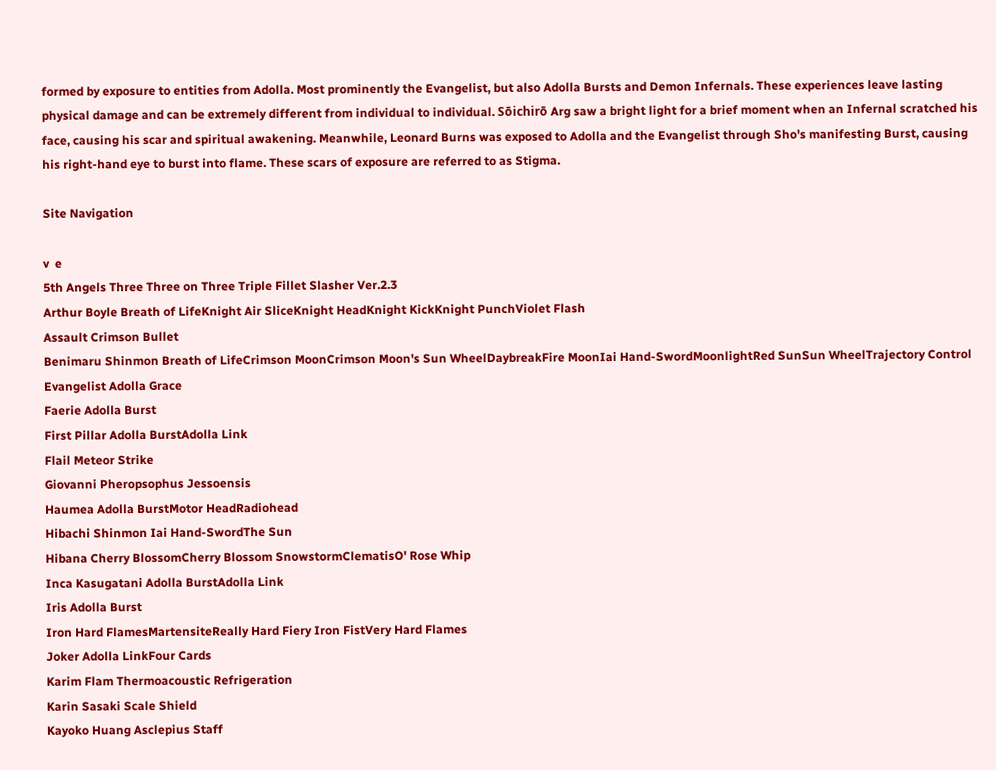formed by exposure to entities from Adolla. Most prominently the Evangelist, but also Adolla Bursts and Demon Infernals. These experiences leave lasting physical damage and can be extremely different from individual to individual. Sōichirō Arg saw a bright light for a brief moment when an Infernal scratched his face, causing his scar and spiritual awakening. Meanwhile, Leonard Burns was exposed to Adolla and the Evangelist through Sho's manifesting Burst, causing his right-hand eye to burst into flame. These scars of exposure are referred to as Stigma.

Site Navigation

v  e
5th Angels Three Three on Three Triple Fillet Slasher Ver.2.3
Arthur Boyle Breath of LifeKnight Air SliceKnight HeadKnight KickKnight PunchViolet Flash
Assault Crimson Bullet
Benimaru Shinmon Breath of LifeCrimson MoonCrimson Moon's Sun WheelDaybreakFire MoonIai Hand-SwordMoonlightRed SunSun WheelTrajectory Control
Evangelist Adolla Grace
Faerie Adolla Burst
First Pillar Adolla BurstAdolla Link
Flail Meteor Strike
Giovanni Pheropsophus Jessoensis
Haumea Adolla BurstMotor HeadRadiohead
Hibachi Shinmon Iai Hand-SwordThe Sun
Hibana Cherry BlossomCherry Blossom SnowstormClematisO' Rose Whip
Inca Kasugatani Adolla BurstAdolla Link
Iris Adolla Burst
Iron Hard FlamesMartensiteReally Hard Fiery Iron FistVery Hard Flames
Joker Adolla LinkFour Cards
Karim Flam Thermoacoustic Refrigeration
Karin Sasaki Scale Shield
Kayoko Huang Asclepius Staff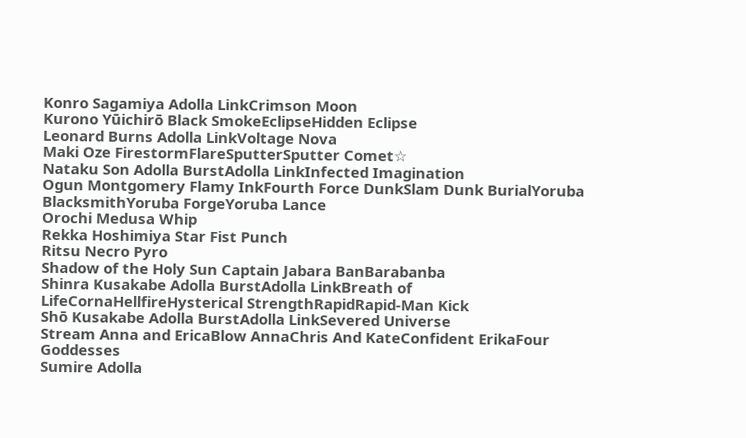Konro Sagamiya Adolla LinkCrimson Moon
Kurono Yūichirō Black SmokeEclipseHidden Eclipse
Leonard Burns Adolla LinkVoltage Nova
Maki Oze FirestormFlareSputterSputter Comet☆
Nataku Son Adolla BurstAdolla LinkInfected Imagination
Ogun Montgomery Flamy InkFourth Force DunkSlam Dunk BurialYoruba BlacksmithYoruba ForgeYoruba Lance
Orochi Medusa Whip
Rekka Hoshimiya Star Fist Punch
Ritsu Necro Pyro
Shadow of the Holy Sun Captain Jabara BanBarabanba
Shinra Kusakabe Adolla BurstAdolla LinkBreath of LifeCornaHellfireHysterical StrengthRapidRapid-Man Kick
Shō Kusakabe Adolla BurstAdolla LinkSevered Universe
Stream Anna and EricaBlow AnnaChris And KateConfident ErikaFour Goddesses
Sumire Adolla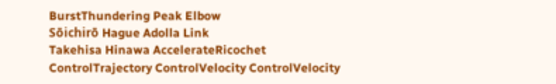BurstThundering Peak Elbow
Sōichirō Hague Adolla Link
Takehisa Hinawa AccelerateRicochet ControlTrajectory ControlVelocity ControlVelocity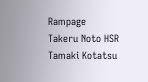Rampage
Takeru Noto HSR
Tamaki Kotatsu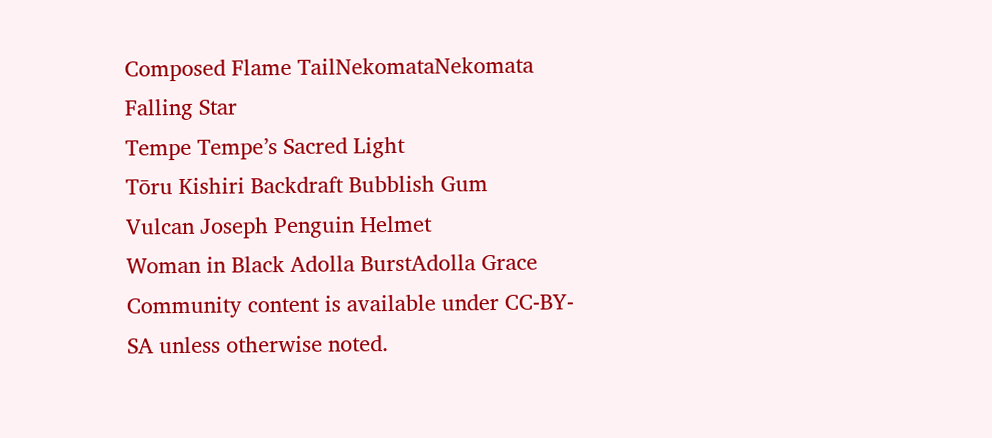Composed Flame TailNekomataNekomata Falling Star
Tempe Tempe’s Sacred Light
Tōru Kishiri Backdraft Bubblish Gum
Vulcan Joseph Penguin Helmet
Woman in Black Adolla BurstAdolla Grace
Community content is available under CC-BY-SA unless otherwise noted.